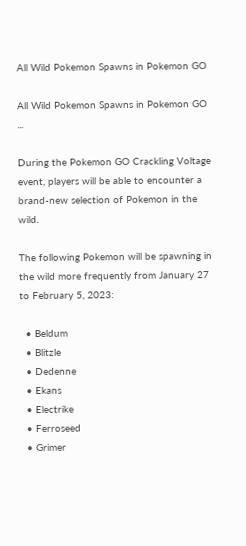All Wild Pokemon Spawns in Pokemon GO

All Wild Pokemon Spawns in Pokemon GO ...

During the Pokemon GO Crackling Voltage event, players will be able to encounter a brand-new selection of Pokemon in the wild.

The following Pokemon will be spawning in the wild more frequently from January 27 to February 5, 2023:

  • Beldum
  • Blitzle
  • Dedenne
  • Ekans
  • Electrike
  • Ferroseed
  • Grimer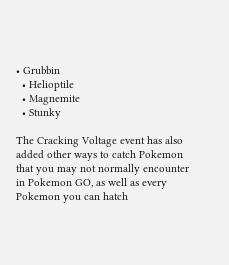• Grubbin
  • Helioptile
  • Magnemite
  • Stunky

The Cracking Voltage event has also added other ways to catch Pokemon that you may not normally encounter in Pokemon GO, as well as every Pokemon you can hatch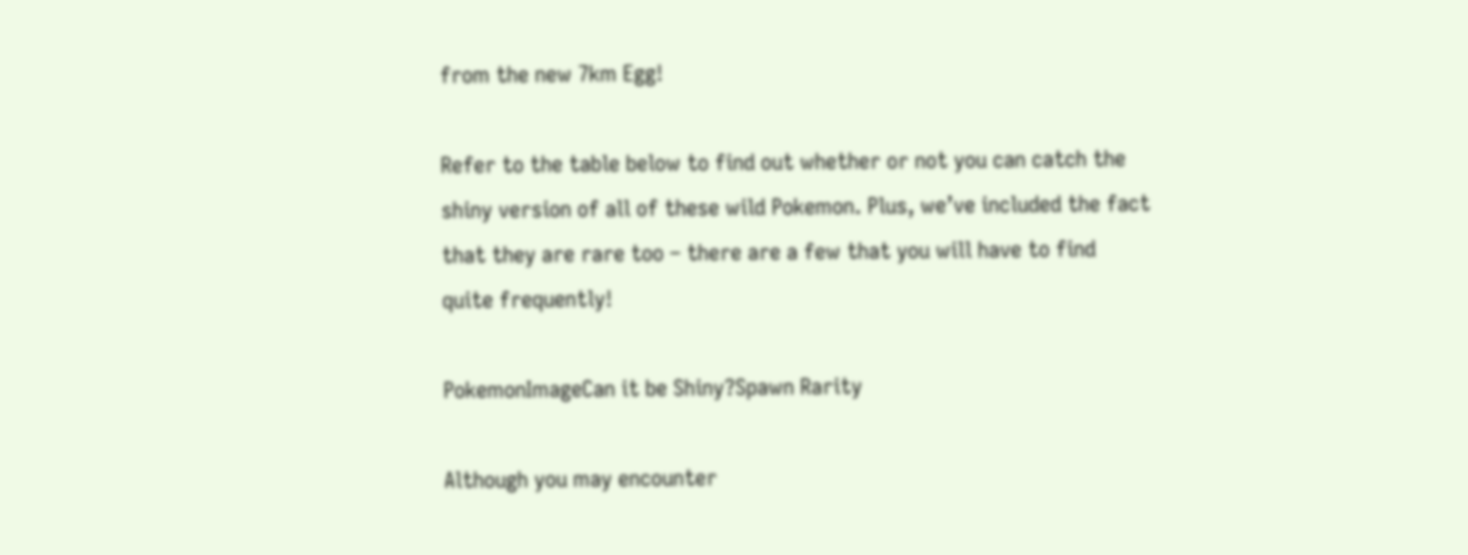from the new 7km Egg!

Refer to the table below to find out whether or not you can catch the shiny version of all of these wild Pokemon. Plus, we’ve included the fact that they are rare too – there are a few that you will have to find quite frequently!

PokemonImageCan it be Shiny?Spawn Rarity

Although you may encounter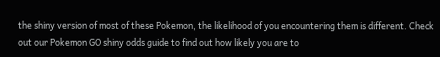the shiny version of most of these Pokemon, the likelihood of you encountering them is different. Check out our Pokemon GO shiny odds guide to find out how likely you are to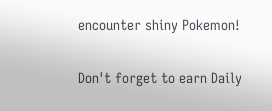encounter shiny Pokemon!

Don't forget to earn Daily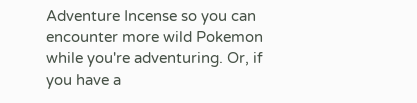Adventure Incense so you can encounter more wild Pokemon while you're adventuring. Or, if you have a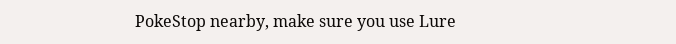PokeStop nearby, make sure you use Lure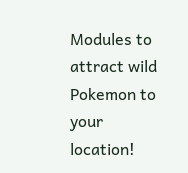Modules to attract wild Pokemon to your location!